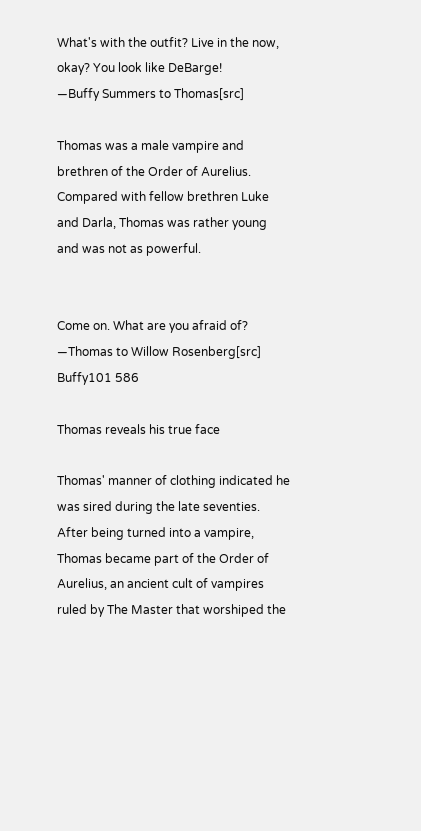What's with the outfit? Live in the now, okay? You look like DeBarge!
―Buffy Summers to Thomas[src]

Thomas was a male vampire and brethren of the Order of Aurelius. Compared with fellow brethren Luke and Darla, Thomas was rather young and was not as powerful.


Come on. What are you afraid of?
―Thomas to Willow Rosenberg[src]
Buffy101 586

Thomas reveals his true face

Thomas' manner of clothing indicated he was sired during the late seventies. After being turned into a vampire, Thomas became part of the Order of Aurelius, an ancient cult of vampires ruled by The Master that worshiped the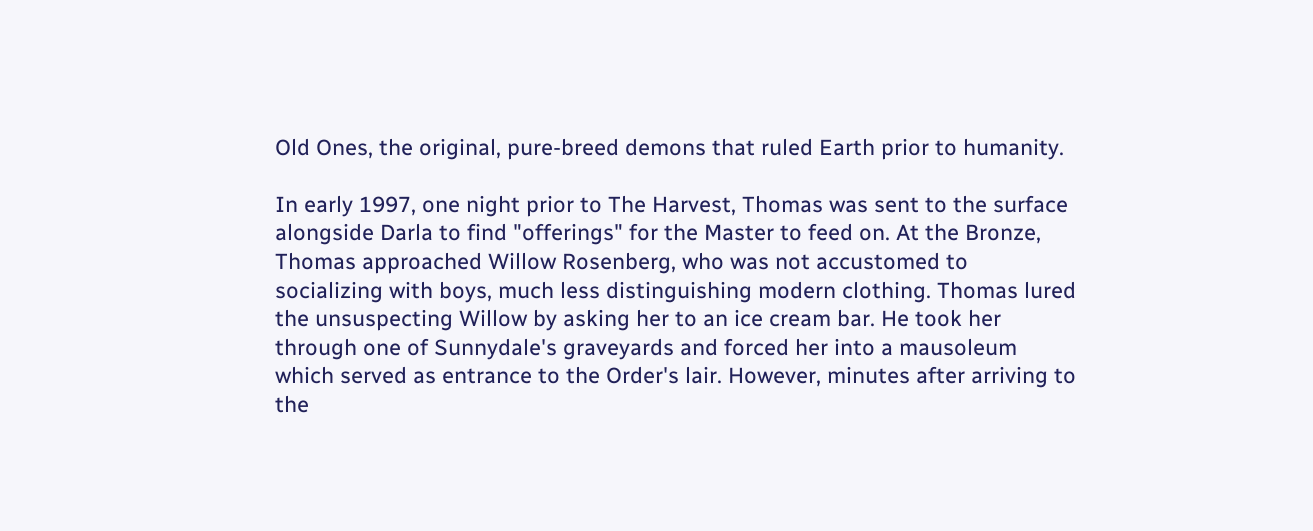Old Ones, the original, pure-breed demons that ruled Earth prior to humanity.

In early 1997, one night prior to The Harvest, Thomas was sent to the surface alongside Darla to find "offerings" for the Master to feed on. At the Bronze, Thomas approached Willow Rosenberg, who was not accustomed to socializing with boys, much less distinguishing modern clothing. Thomas lured the unsuspecting Willow by asking her to an ice cream bar. He took her through one of Sunnydale's graveyards and forced her into a mausoleum which served as entrance to the Order's lair. However, minutes after arriving to the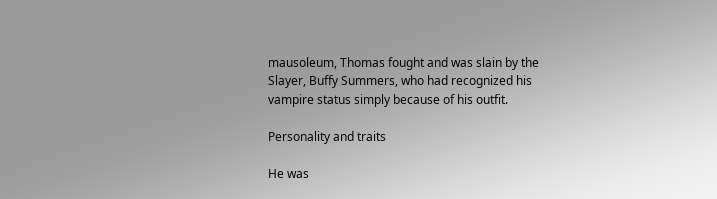mausoleum, Thomas fought and was slain by the Slayer, Buffy Summers, who had recognized his vampire status simply because of his outfit.

Personality and traits

He was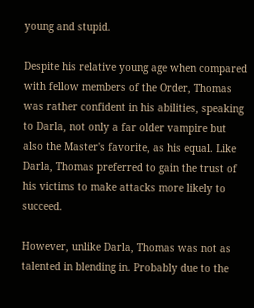young and stupid.

Despite his relative young age when compared with fellow members of the Order, Thomas was rather confident in his abilities, speaking to Darla, not only a far older vampire but also the Master's favorite, as his equal. Like Darla, Thomas preferred to gain the trust of his victims to make attacks more likely to succeed.

However, unlike Darla, Thomas was not as talented in blending in. Probably due to the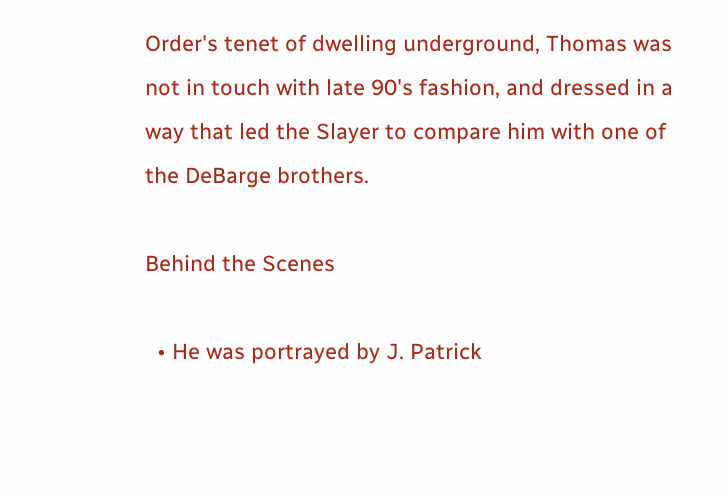Order's tenet of dwelling underground, Thomas was not in touch with late 90's fashion, and dressed in a way that led the Slayer to compare him with one of the DeBarge brothers.

Behind the Scenes

  • He was portrayed by J. Patrick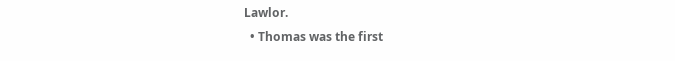Lawlor.
  • Thomas was the first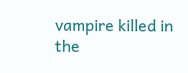vampire killed in the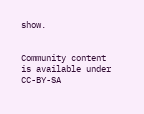show.


Community content is available under CC-BY-SA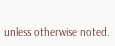unless otherwise noted.